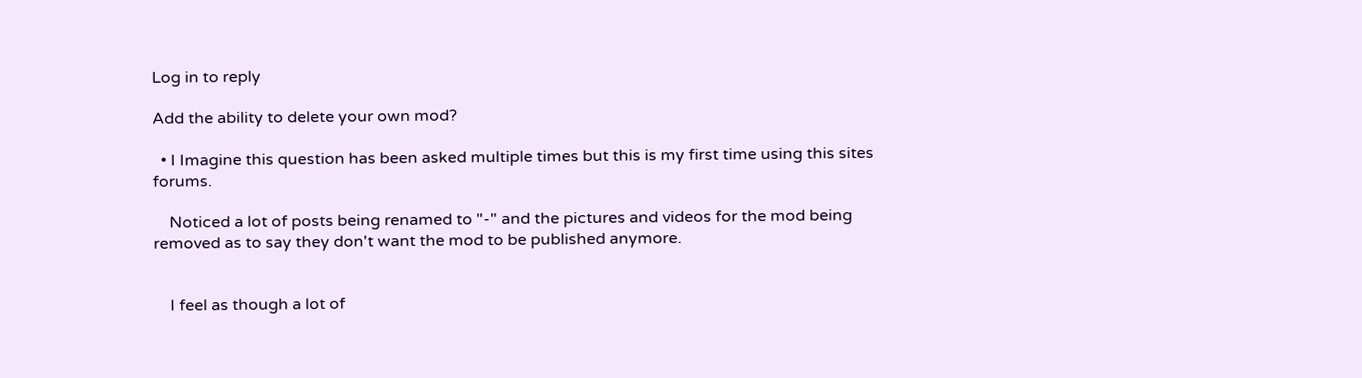Log in to reply

Add the ability to delete your own mod?

  • I Imagine this question has been asked multiple times but this is my first time using this sites forums.

    Noticed a lot of posts being renamed to "-" and the pictures and videos for the mod being removed as to say they don't want the mod to be published anymore.


    I feel as though a lot of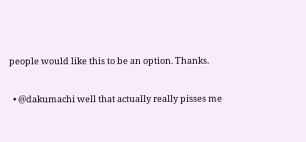people would like this to be an option. Thanks.

  • @dakumachi well that actually really pisses me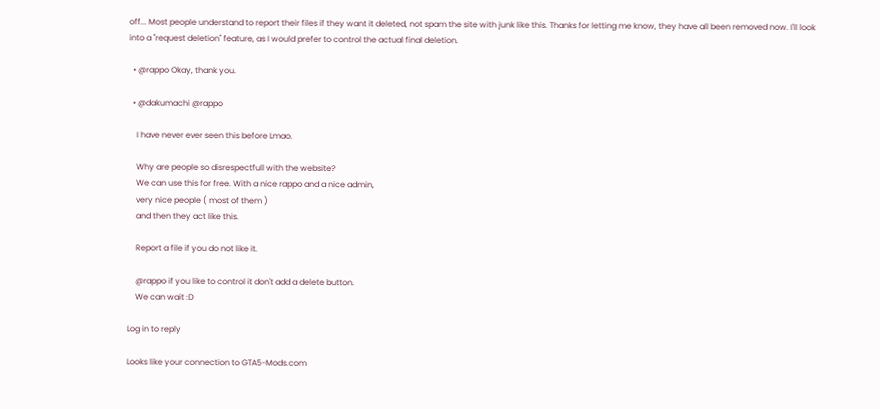off... Most people understand to report their files if they want it deleted, not spam the site with junk like this. Thanks for letting me know, they have all been removed now. I'll look into a "request deletion" feature, as I would prefer to control the actual final deletion.

  • @rappo Okay, thank you.

  • @dakumachi @rappo

    I have never ever seen this before Lmao.

    Why are people so disrespectfull with the website?
    We can use this for free. With a nice rappo and a nice admin,
    very nice people ( most of them )
    and then they act like this.

    Report a file if you do not like it.

    @rappo if you like to control it don't add a delete button.
    We can wait :D

Log in to reply

Looks like your connection to GTA5-Mods.com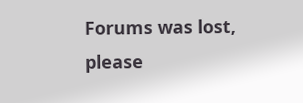Forums was lost, please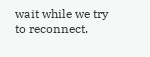wait while we try to reconnect.